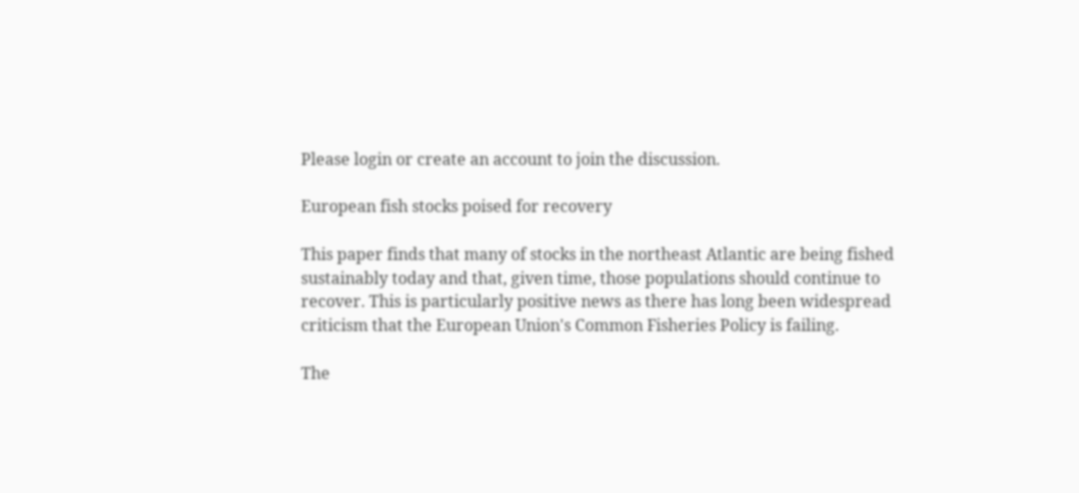Please login or create an account to join the discussion.

European fish stocks poised for recovery

This paper finds that many of stocks in the northeast Atlantic are being fished sustainably today and that, given time, those populations should continue to recover. This is particularly positive news as there has long been widespread criticism that the European Union's Common Fisheries Policy is failing.

The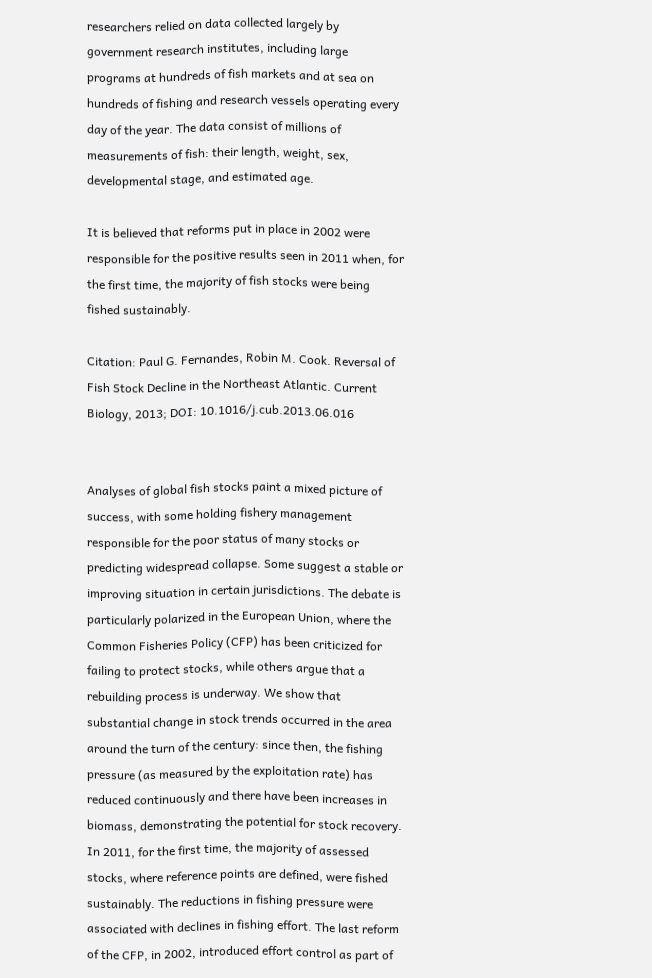researchers relied on data collected largely by government research institutes, including large programs at hundreds of fish markets and at sea on hundreds of fishing and research vessels operating every day of the year. The data consist of millions of measurements of fish: their length, weight, sex, developmental stage, and estimated age.

It is believed that reforms put in place in 2002 were responsible for the positive results seen in 2011 when, for the first time, the majority of fish stocks were being fished sustainably.

Citation: Paul G. Fernandes, Robin M. Cook. Reversal of Fish Stock Decline in the Northeast Atlantic. Current Biology, 2013; DOI: 10.1016/j.cub.2013.06.016


Analyses of global fish stocks paint a mixed picture of success, with some holding fishery management responsible for the poor status of many stocks or predicting widespread collapse. Some suggest a stable or improving situation in certain jurisdictions. The debate is particularly polarized in the European Union, where the Common Fisheries Policy (CFP) has been criticized for failing to protect stocks, while others argue that a rebuilding process is underway. We show that substantial change in stock trends occurred in the area around the turn of the century: since then, the fishing pressure (as measured by the exploitation rate) has reduced continuously and there have been increases in biomass, demonstrating the potential for stock recovery. In 2011, for the first time, the majority of assessed stocks, where reference points are defined, were fished sustainably. The reductions in fishing pressure were associated with declines in fishing effort. The last reform of the CFP, in 2002, introduced effort control as part of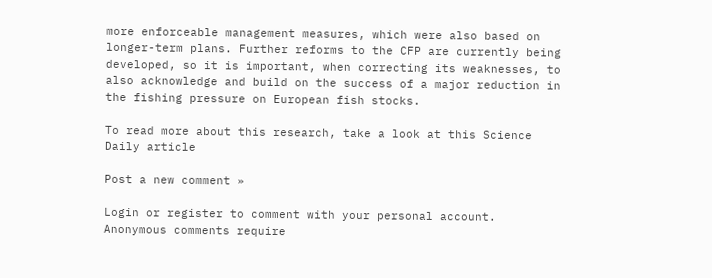more enforceable management measures, which were also based on longer-term plans. Further reforms to the CFP are currently being developed, so it is important, when correcting its weaknesses, to also acknowledge and build on the success of a major reduction in the fishing pressure on European fish stocks.

To read more about this research, take a look at this Science Daily article

Post a new comment »

Login or register to comment with your personal account. Anonymous comments require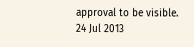approval to be visible.
24 Jul 2013